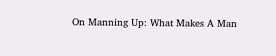On Manning Up: What Makes A Man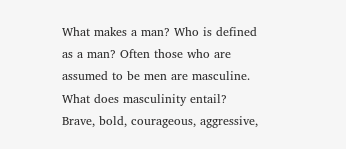What makes a man? Who is defined as a man? Often those who are assumed to be men are masculine. What does masculinity entail? Brave, bold, courageous, aggressive,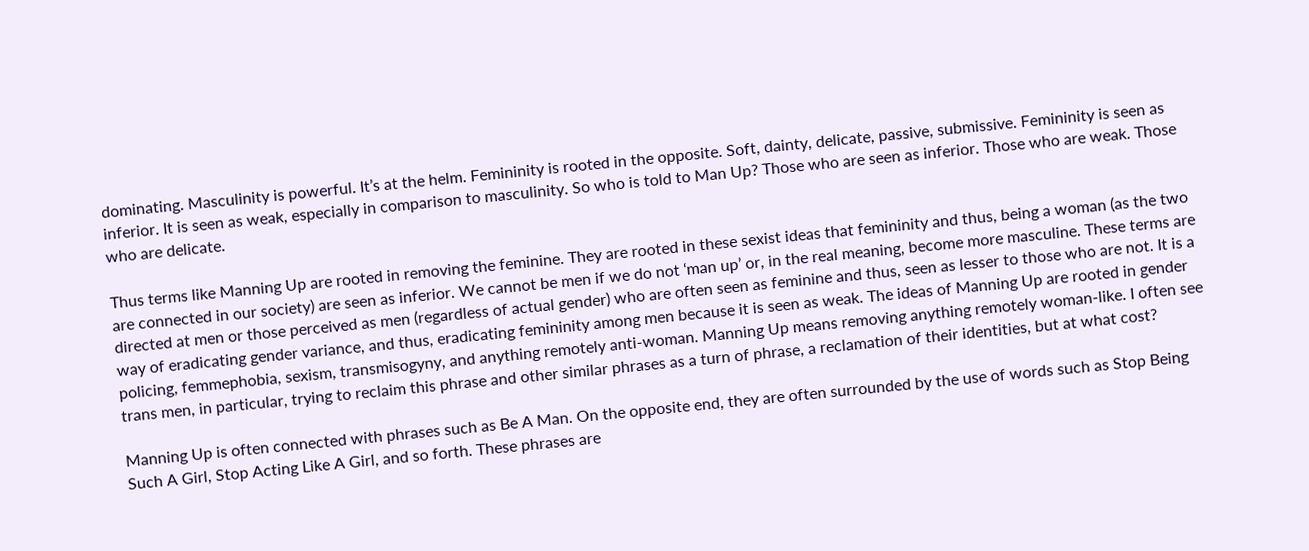dominating. Masculinity is powerful. It’s at the helm. Femininity is rooted in the opposite. Soft, dainty, delicate, passive, submissive. Femininity is seen as inferior. It is seen as weak, especially in comparison to masculinity. So who is told to Man Up? Those who are seen as inferior. Those who are weak. Those who are delicate.

Thus terms like Manning Up are rooted in removing the feminine. They are rooted in these sexist ideas that femininity and thus, being a woman (as the two are connected in our society) are seen as inferior. We cannot be men if we do not ‘man up’ or, in the real meaning, become more masculine. These terms are directed at men or those perceived as men (regardless of actual gender) who are often seen as feminine and thus, seen as lesser to those who are not. It is a way of eradicating gender variance, and thus, eradicating femininity among men because it is seen as weak. The ideas of Manning Up are rooted in gender policing, femmephobia, sexism, transmisogyny, and anything remotely anti-woman. Manning Up means removing anything remotely woman-like. I often see trans men, in particular, trying to reclaim this phrase and other similar phrases as a turn of phrase, a reclamation of their identities, but at what cost?

Manning Up is often connected with phrases such as Be A Man. On the opposite end, they are often surrounded by the use of words such as Stop Being Such A Girl, Stop Acting Like A Girl, and so forth. These phrases are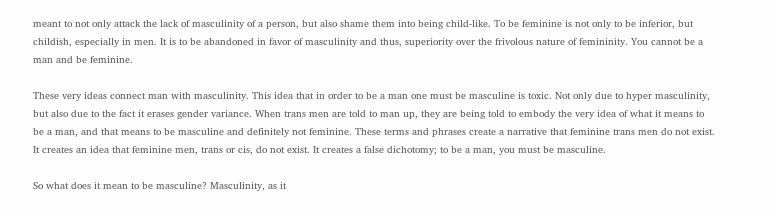meant to not only attack the lack of masculinity of a person, but also shame them into being child-like. To be feminine is not only to be inferior, but childish, especially in men. It is to be abandoned in favor of masculinity and thus, superiority over the frivolous nature of femininity. You cannot be a man and be feminine.

These very ideas connect man with masculinity. This idea that in order to be a man one must be masculine is toxic. Not only due to hyper masculinity, but also due to the fact it erases gender variance. When trans men are told to man up, they are being told to embody the very idea of what it means to be a man, and that means to be masculine and definitely not feminine. These terms and phrases create a narrative that feminine trans men do not exist. It creates an idea that feminine men, trans or cis, do not exist. It creates a false dichotomy; to be a man, you must be masculine.

So what does it mean to be masculine? Masculinity, as it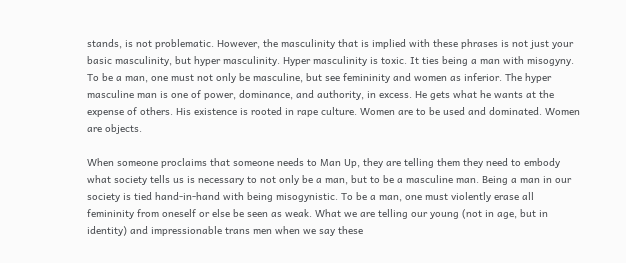stands, is not problematic. However, the masculinity that is implied with these phrases is not just your basic masculinity, but hyper masculinity. Hyper masculinity is toxic. It ties being a man with misogyny. To be a man, one must not only be masculine, but see femininity and women as inferior. The hyper masculine man is one of power, dominance, and authority, in excess. He gets what he wants at the expense of others. His existence is rooted in rape culture. Women are to be used and dominated. Women are objects.

When someone proclaims that someone needs to Man Up, they are telling them they need to embody what society tells us is necessary to not only be a man, but to be a masculine man. Being a man in our society is tied hand-in-hand with being misogynistic. To be a man, one must violently erase all femininity from oneself or else be seen as weak. What we are telling our young (not in age, but in identity) and impressionable trans men when we say these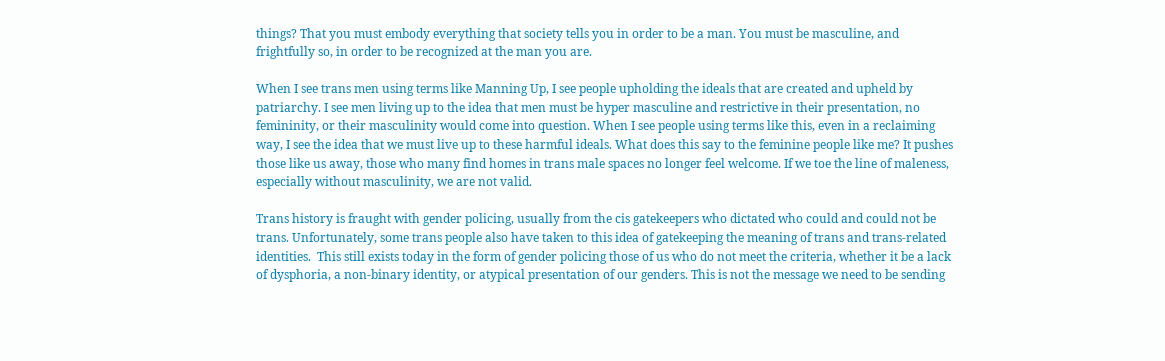things? That you must embody everything that society tells you in order to be a man. You must be masculine, and frightfully so, in order to be recognized at the man you are.

When I see trans men using terms like Manning Up, I see people upholding the ideals that are created and upheld by patriarchy. I see men living up to the idea that men must be hyper masculine and restrictive in their presentation, no femininity, or their masculinity would come into question. When I see people using terms like this, even in a reclaiming way, I see the idea that we must live up to these harmful ideals. What does this say to the feminine people like me? It pushes those like us away, those who many find homes in trans male spaces no longer feel welcome. If we toe the line of maleness, especially without masculinity, we are not valid.

Trans history is fraught with gender policing, usually from the cis gatekeepers who dictated who could and could not be trans. Unfortunately, some trans people also have taken to this idea of gatekeeping the meaning of trans and trans-related identities.  This still exists today in the form of gender policing those of us who do not meet the criteria, whether it be a lack of dysphoria, a non-binary identity, or atypical presentation of our genders. This is not the message we need to be sending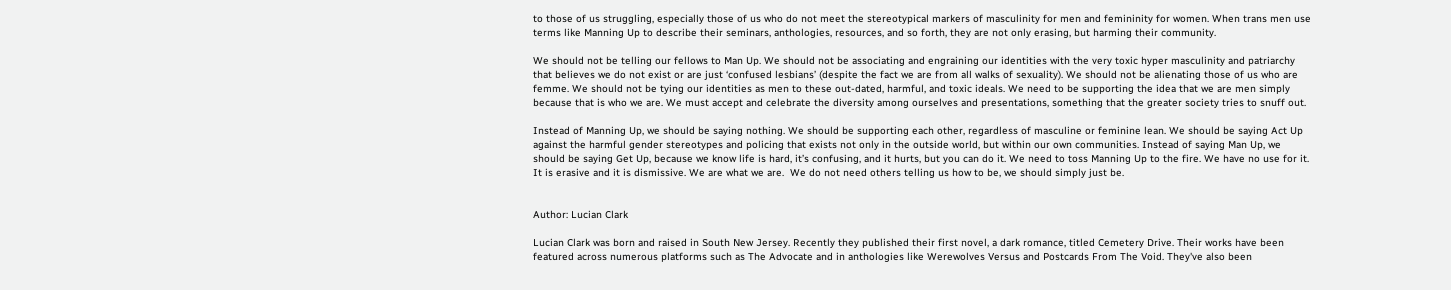to those of us struggling, especially those of us who do not meet the stereotypical markers of masculinity for men and femininity for women. When trans men use terms like Manning Up to describe their seminars, anthologies, resources, and so forth, they are not only erasing, but harming their community.

We should not be telling our fellows to Man Up. We should not be associating and engraining our identities with the very toxic hyper masculinity and patriarchy that believes we do not exist or are just ‘confused lesbians’ (despite the fact we are from all walks of sexuality). We should not be alienating those of us who are femme. We should not be tying our identities as men to these out-dated, harmful, and toxic ideals. We need to be supporting the idea that we are men simply because that is who we are. We must accept and celebrate the diversity among ourselves and presentations, something that the greater society tries to snuff out.

Instead of Manning Up, we should be saying nothing. We should be supporting each other, regardless of masculine or feminine lean. We should be saying Act Up against the harmful gender stereotypes and policing that exists not only in the outside world, but within our own communities. Instead of saying Man Up, we should be saying Get Up, because we know life is hard, it’s confusing, and it hurts, but you can do it. We need to toss Manning Up to the fire. We have no use for it. It is erasive and it is dismissive. We are what we are.  We do not need others telling us how to be, we should simply just be.


Author: Lucian Clark

Lucian Clark was born and raised in South New Jersey. Recently they published their first novel, a dark romance, titled Cemetery Drive. Their works have been featured across numerous platforms such as The Advocate and in anthologies like Werewolves Versus and Postcards From The Void. They've also been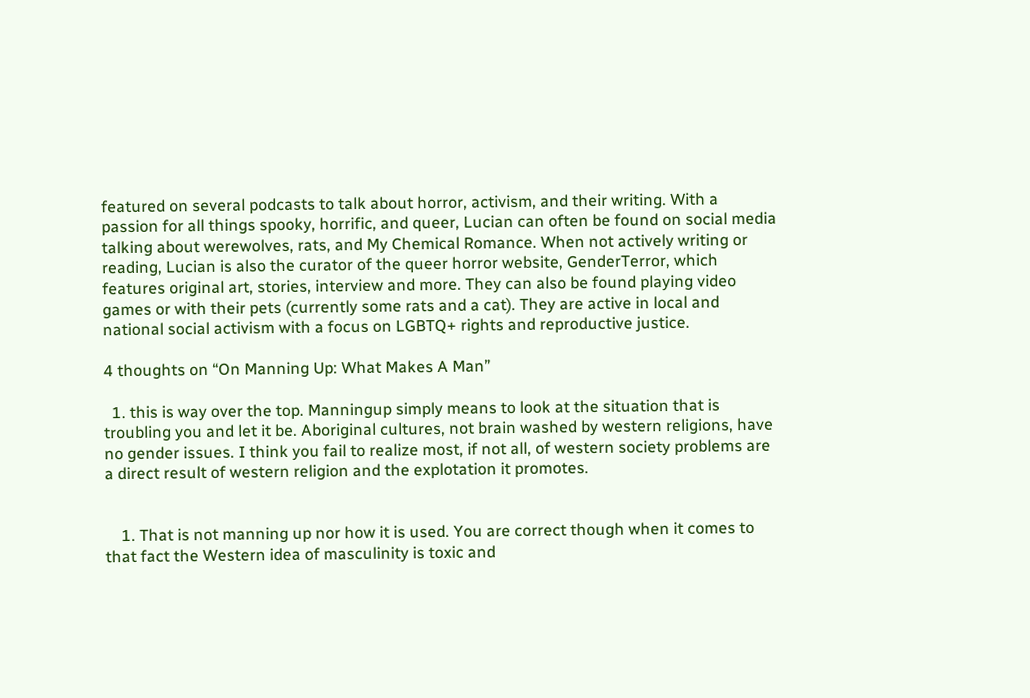featured on several podcasts to talk about horror, activism, and their writing. With a passion for all things spooky, horrific, and queer, Lucian can often be found on social media talking about werewolves, rats, and My Chemical Romance. When not actively writing or reading, Lucian is also the curator of the queer horror website, GenderTerror, which features original art, stories, interview and more. They can also be found playing video games or with their pets (currently some rats and a cat). They are active in local and national social activism with a focus on LGBTQ+ rights and reproductive justice.

4 thoughts on “On Manning Up: What Makes A Man”

  1. this is way over the top. Manningup simply means to look at the situation that is troubling you and let it be. Aboriginal cultures, not brain washed by western religions, have no gender issues. I think you fail to realize most, if not all, of western society problems are a direct result of western religion and the explotation it promotes.


    1. That is not manning up nor how it is used. You are correct though when it comes to that fact the Western idea of masculinity is toxic and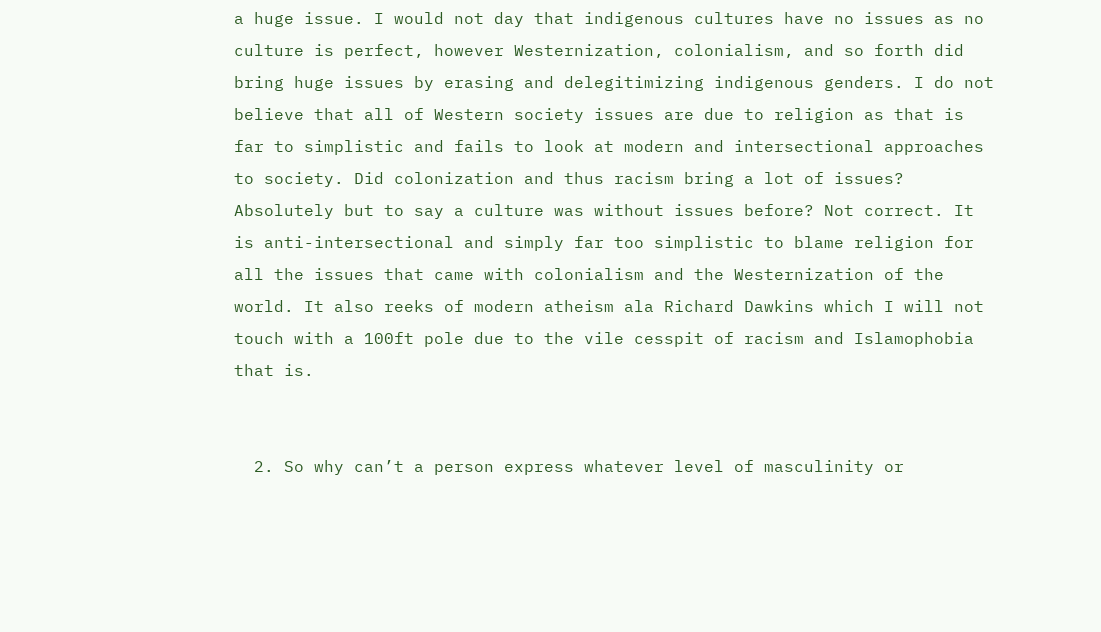a huge issue. I would not day that indigenous cultures have no issues as no culture is perfect, however Westernization, colonialism, and so forth did bring huge issues by erasing and delegitimizing indigenous genders. I do not believe that all of Western society issues are due to religion as that is far to simplistic and fails to look at modern and intersectional approaches to society. Did colonization and thus racism bring a lot of issues? Absolutely but to say a culture was without issues before? Not correct. It is anti-intersectional and simply far too simplistic to blame religion for all the issues that came with colonialism and the Westernization of the world. It also reeks of modern atheism ala Richard Dawkins which I will not touch with a 100ft pole due to the vile cesspit of racism and Islamophobia that is.


  2. So why can’t a person express whatever level of masculinity or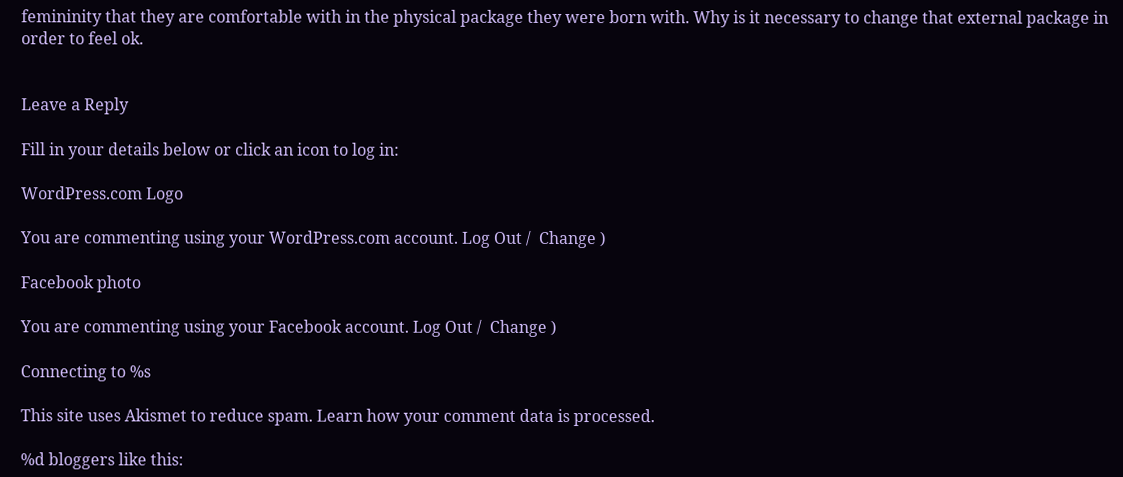femininity that they are comfortable with in the physical package they were born with. Why is it necessary to change that external package in order to feel ok.


Leave a Reply

Fill in your details below or click an icon to log in:

WordPress.com Logo

You are commenting using your WordPress.com account. Log Out /  Change )

Facebook photo

You are commenting using your Facebook account. Log Out /  Change )

Connecting to %s

This site uses Akismet to reduce spam. Learn how your comment data is processed.

%d bloggers like this: